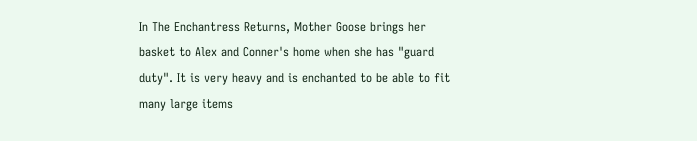In The Enchantress Returns, Mother Goose brings her basket to Alex and Conner's home when she has "guard duty". It is very heavy and is enchanted to be able to fit many large items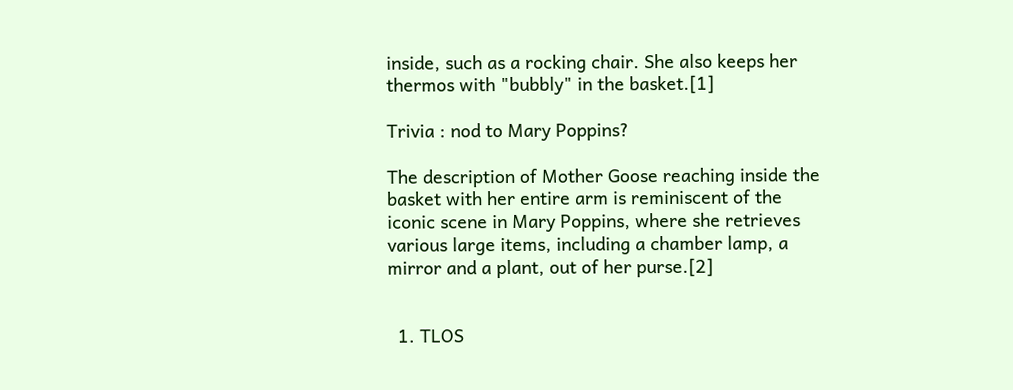inside, such as a rocking chair. She also keeps her thermos with "bubbly" in the basket.[1]

Trivia : nod to Mary Poppins?

The description of Mother Goose reaching inside the basket with her entire arm is reminiscent of the iconic scene in Mary Poppins, where she retrieves various large items, including a chamber lamp, a mirror and a plant, out of her purse.[2]


  1. TLOS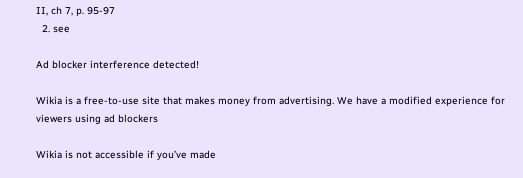II, ch 7, p. 95-97
  2. see

Ad blocker interference detected!

Wikia is a free-to-use site that makes money from advertising. We have a modified experience for viewers using ad blockers

Wikia is not accessible if you’ve made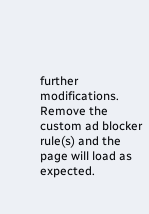further modifications. Remove the custom ad blocker rule(s) and the page will load as expected.